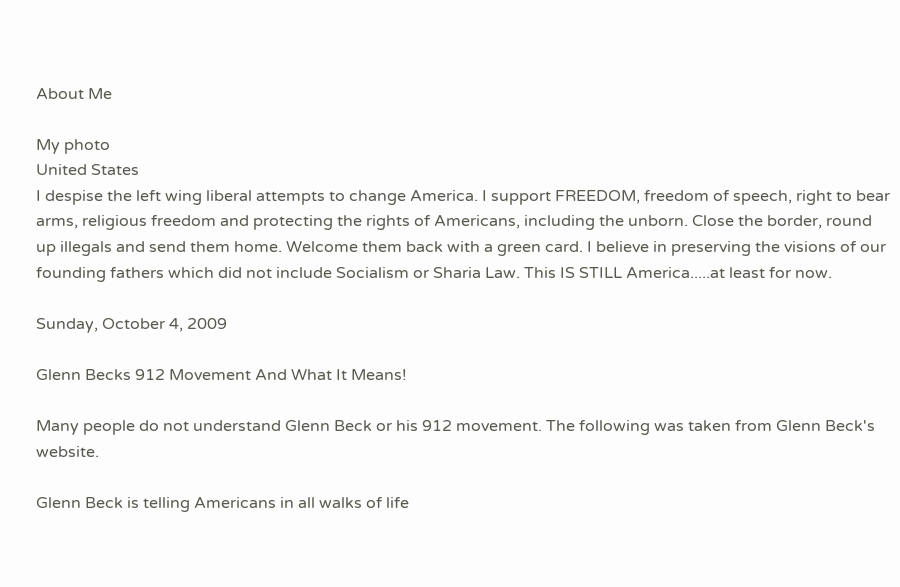About Me

My photo
United States
I despise the left wing liberal attempts to change America. I support FREEDOM, freedom of speech, right to bear arms, religious freedom and protecting the rights of Americans, including the unborn. Close the border, round up illegals and send them home. Welcome them back with a green card. I believe in preserving the visions of our founding fathers which did not include Socialism or Sharia Law. This IS STILL America.....at least for now.

Sunday, October 4, 2009

Glenn Becks 912 Movement And What It Means!

Many people do not understand Glenn Beck or his 912 movement. The following was taken from Glenn Beck's website.

Glenn Beck is telling Americans in all walks of life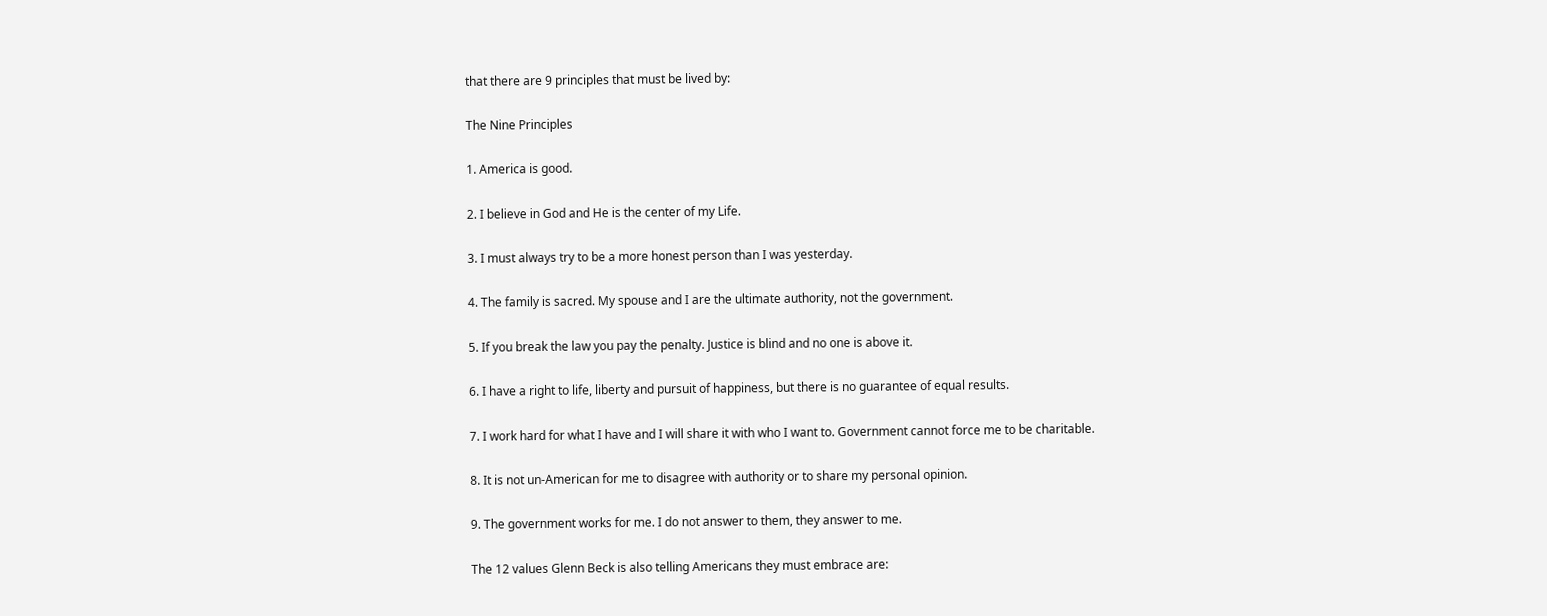that there are 9 principles that must be lived by:

The Nine Principles

1. America is good.

2. I believe in God and He is the center of my Life.

3. I must always try to be a more honest person than I was yesterday.

4. The family is sacred. My spouse and I are the ultimate authority, not the government.

5. If you break the law you pay the penalty. Justice is blind and no one is above it.

6. I have a right to life, liberty and pursuit of happiness, but there is no guarantee of equal results.

7. I work hard for what I have and I will share it with who I want to. Government cannot force me to be charitable.

8. It is not un-American for me to disagree with authority or to share my personal opinion.

9. The government works for me. I do not answer to them, they answer to me.

The 12 values Glenn Beck is also telling Americans they must embrace are: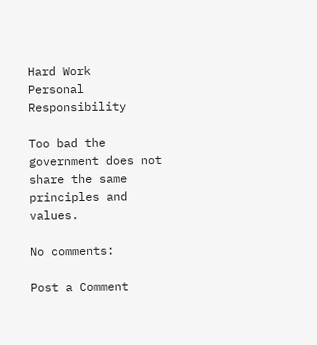Hard Work
Personal Responsibility

Too bad the government does not share the same principles and values.

No comments:

Post a Comment